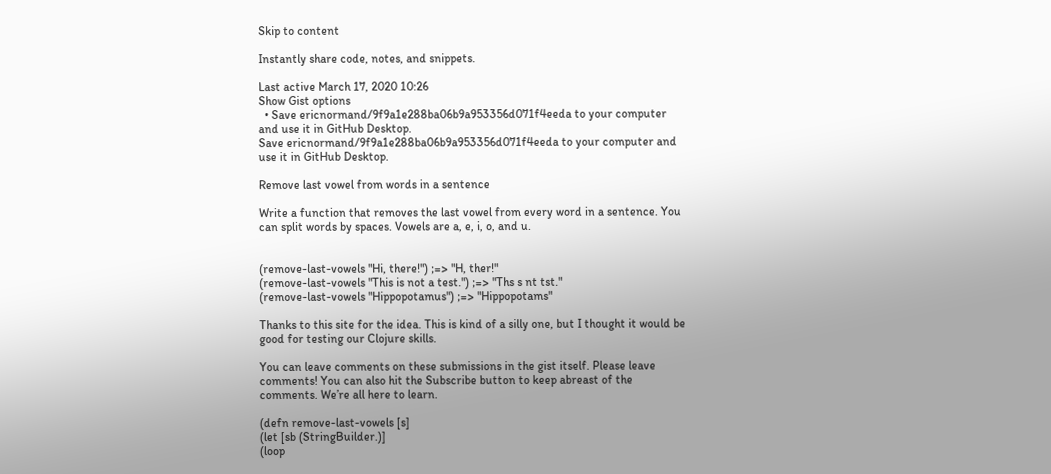Skip to content

Instantly share code, notes, and snippets.

Last active March 17, 2020 10:26
Show Gist options
  • Save ericnormand/9f9a1e288ba06b9a953356d071f4eeda to your computer and use it in GitHub Desktop.
Save ericnormand/9f9a1e288ba06b9a953356d071f4eeda to your computer and use it in GitHub Desktop.

Remove last vowel from words in a sentence

Write a function that removes the last vowel from every word in a sentence. You can split words by spaces. Vowels are a, e, i, o, and u.


(remove-last-vowels "Hi, there!") ;=> "H, ther!"
(remove-last-vowels "This is not a test.") ;=> "Ths s nt tst."
(remove-last-vowels "Hippopotamus") ;=> "Hippopotams"

Thanks to this site for the idea. This is kind of a silly one, but I thought it would be good for testing our Clojure skills.

You can leave comments on these submissions in the gist itself. Please leave comments! You can also hit the Subscribe button to keep abreast of the comments. We’re all here to learn.

(defn remove-last-vowels [s]
(let [sb (StringBuilder.)]
(loop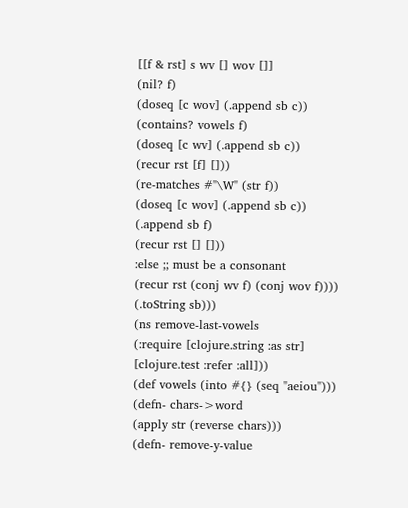[[f & rst] s wv [] wov []]
(nil? f)
(doseq [c wov] (.append sb c))
(contains? vowels f)
(doseq [c wv] (.append sb c))
(recur rst [f] []))
(re-matches #"\W" (str f))
(doseq [c wov] (.append sb c))
(.append sb f)
(recur rst [] []))
:else ;; must be a consonant
(recur rst (conj wv f) (conj wov f))))
(.toString sb)))
(ns remove-last-vowels
(:require [clojure.string :as str]
[clojure.test :refer :all]))
(def vowels (into #{} (seq "aeiou")))
(defn- chars->word
(apply str (reverse chars)))
(defn- remove-y-value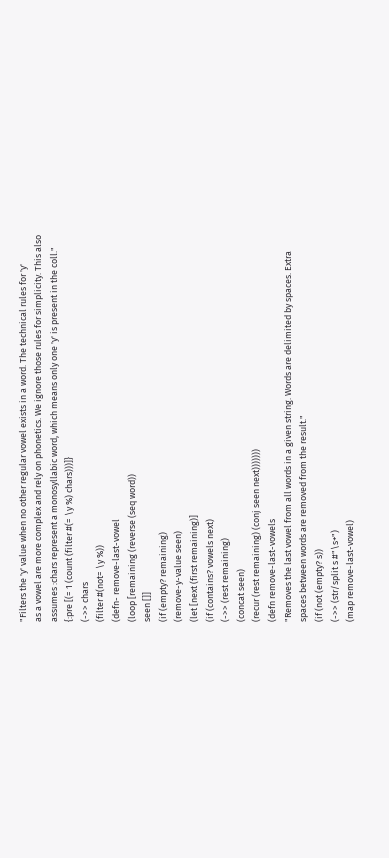"Filters the 'y' value when no other regular vowel exists in a word. The technical rules for 'y'
as a vowel are more complex and rely on phonetics. We ignore those rules for simplicity. This also
assumes :chars represent a monosyllabic word, which means only one 'y' is present in the coll."
{:pre [(= 1 (count (filter #(= \y %) chars)))]}
(->> chars
(filter #(not= \y %))
(defn- remove-last-vowel
(loop [remaining (reverse (seq word))
seen []]
(if (empty? remaining)
(remove-y-value seen)
(let [next (first remaining)]
(if (contains? vowels next)
(->> (rest remaining)
(concat seen)
(recur (rest remaining) (conj seen next)))))))
(defn remove-last-vowels
"Removes the last vowel from all words in a given string. Words are delimited by spaces. Extra
spaces between words are removed from the result."
(if (not (empty? s))
(->> (str/split s #"\s+")
(map remove-last-vowel)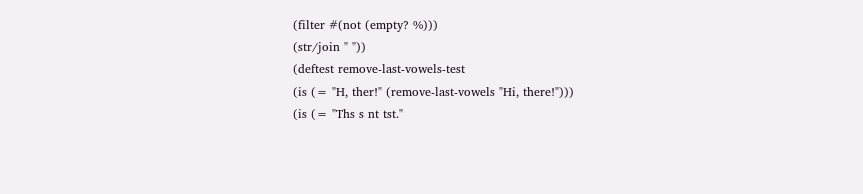(filter #(not (empty? %)))
(str/join " "))
(deftest remove-last-vowels-test
(is (= "H, ther!" (remove-last-vowels "Hi, there!")))
(is (= "Ths s nt tst."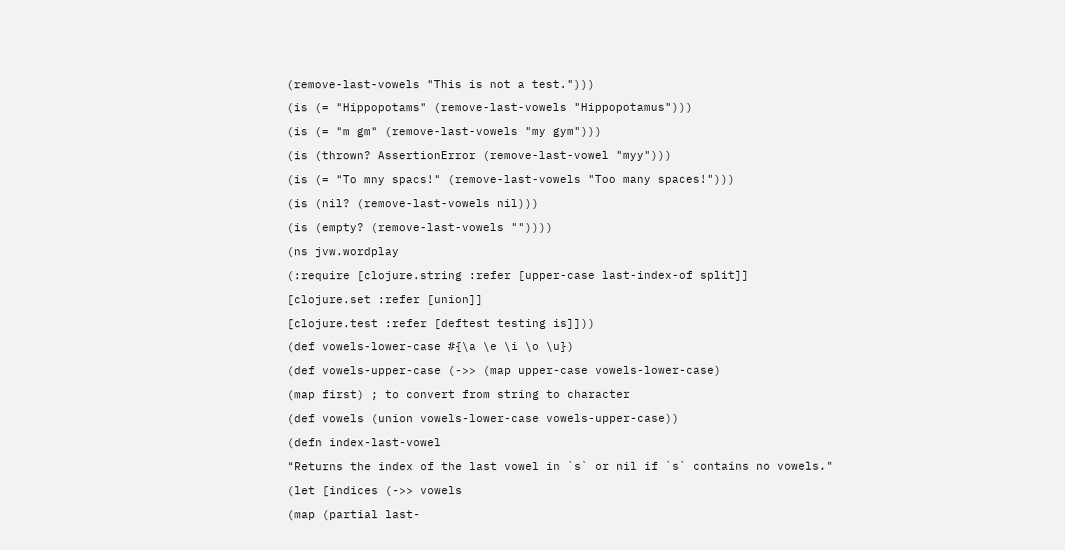(remove-last-vowels "This is not a test.")))
(is (= "Hippopotams" (remove-last-vowels "Hippopotamus")))
(is (= "m gm" (remove-last-vowels "my gym")))
(is (thrown? AssertionError (remove-last-vowel "myy")))
(is (= "To mny spacs!" (remove-last-vowels "Too many spaces!")))
(is (nil? (remove-last-vowels nil)))
(is (empty? (remove-last-vowels ""))))
(ns jvw.wordplay
(:require [clojure.string :refer [upper-case last-index-of split]]
[clojure.set :refer [union]]
[clojure.test :refer [deftest testing is]]))
(def vowels-lower-case #{\a \e \i \o \u})
(def vowels-upper-case (->> (map upper-case vowels-lower-case)
(map first) ; to convert from string to character
(def vowels (union vowels-lower-case vowels-upper-case))
(defn index-last-vowel
"Returns the index of the last vowel in `s` or nil if `s` contains no vowels."
(let [indices (->> vowels
(map (partial last-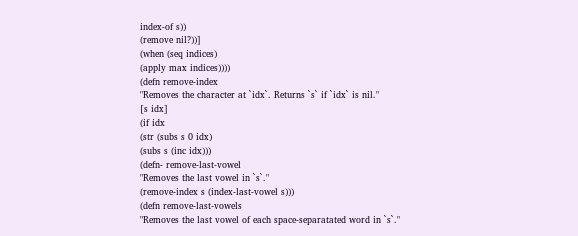index-of s))
(remove nil?))]
(when (seq indices)
(apply max indices))))
(defn remove-index
"Removes the character at `idx`. Returns `s` if `idx` is nil."
[s idx]
(if idx
(str (subs s 0 idx)
(subs s (inc idx)))
(defn- remove-last-vowel
"Removes the last vowel in `s`."
(remove-index s (index-last-vowel s)))
(defn remove-last-vowels
"Removes the last vowel of each space-separatated word in `s`."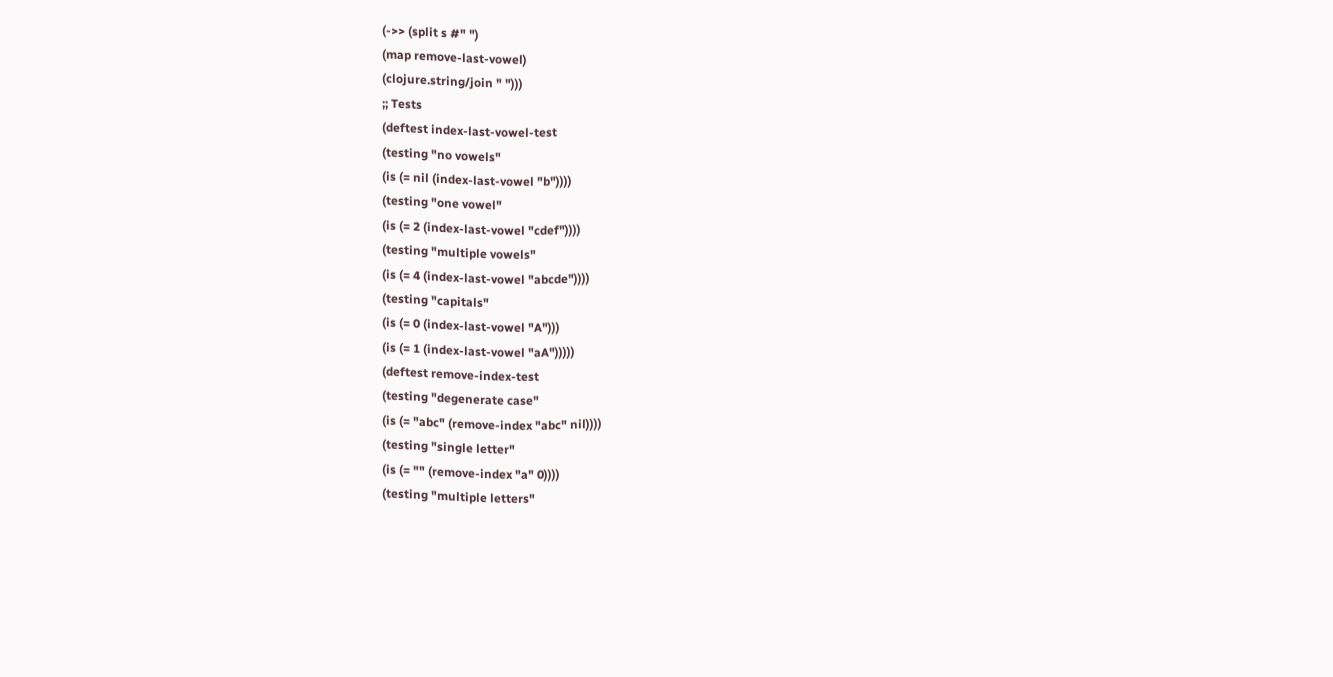(->> (split s #" ")
(map remove-last-vowel)
(clojure.string/join " ")))
;; Tests
(deftest index-last-vowel-test
(testing "no vowels"
(is (= nil (index-last-vowel "b"))))
(testing "one vowel"
(is (= 2 (index-last-vowel "cdef"))))
(testing "multiple vowels"
(is (= 4 (index-last-vowel "abcde"))))
(testing "capitals"
(is (= 0 (index-last-vowel "A")))
(is (= 1 (index-last-vowel "aA")))))
(deftest remove-index-test
(testing "degenerate case"
(is (= "abc" (remove-index "abc" nil))))
(testing "single letter"
(is (= "" (remove-index "a" 0))))
(testing "multiple letters"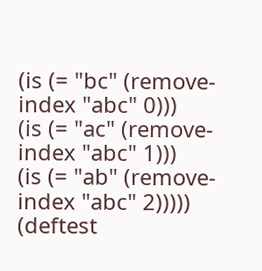(is (= "bc" (remove-index "abc" 0)))
(is (= "ac" (remove-index "abc" 1)))
(is (= "ab" (remove-index "abc" 2)))))
(deftest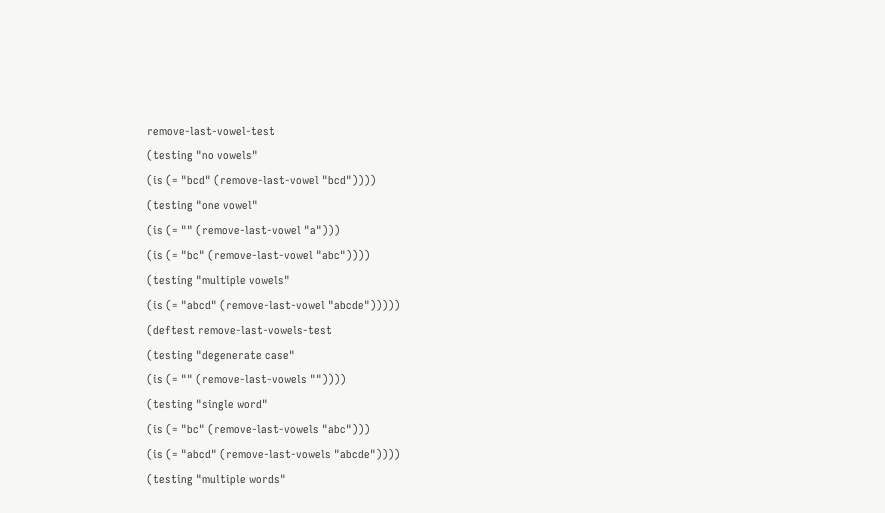remove-last-vowel-test
(testing "no vowels"
(is (= "bcd" (remove-last-vowel "bcd"))))
(testing "one vowel"
(is (= "" (remove-last-vowel "a")))
(is (= "bc" (remove-last-vowel "abc"))))
(testing "multiple vowels"
(is (= "abcd" (remove-last-vowel "abcde")))))
(deftest remove-last-vowels-test
(testing "degenerate case"
(is (= "" (remove-last-vowels ""))))
(testing "single word"
(is (= "bc" (remove-last-vowels "abc")))
(is (= "abcd" (remove-last-vowels "abcde"))))
(testing "multiple words"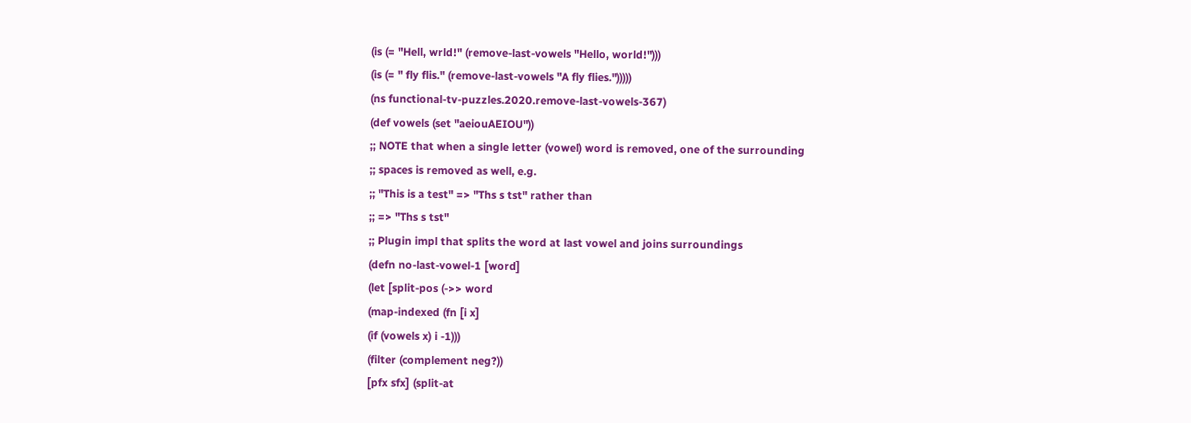(is (= "Hell, wrld!" (remove-last-vowels "Hello, world!")))
(is (= " fly flis." (remove-last-vowels "A fly flies.")))))
(ns functional-tv-puzzles.2020.remove-last-vowels-367)
(def vowels (set "aeiouAEIOU"))
;; NOTE that when a single letter (vowel) word is removed, one of the surrounding
;; spaces is removed as well, e.g.
;; "This is a test" => "Ths s tst" rather than
;; => "Ths s tst"
;; Plugin impl that splits the word at last vowel and joins surroundings
(defn no-last-vowel-1 [word]
(let [split-pos (->> word
(map-indexed (fn [i x]
(if (vowels x) i -1)))
(filter (complement neg?))
[pfx sfx] (split-at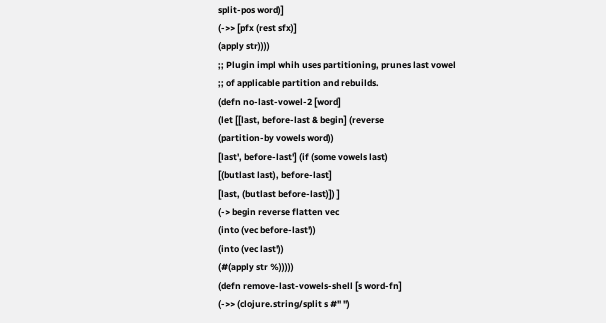split-pos word)]
(->> [pfx (rest sfx)]
(apply str))))
;; Plugin impl whih uses partitioning, prunes last vowel
;; of applicable partition and rebuilds.
(defn no-last-vowel-2 [word]
(let [[last, before-last & begin] (reverse
(partition-by vowels word))
[last', before-last'] (if (some vowels last)
[(butlast last), before-last]
[last, (butlast before-last)]) ]
(-> begin reverse flatten vec
(into (vec before-last'))
(into (vec last'))
(#(apply str %)))))
(defn remove-last-vowels-shell [s word-fn]
(->> (clojure.string/split s #" ")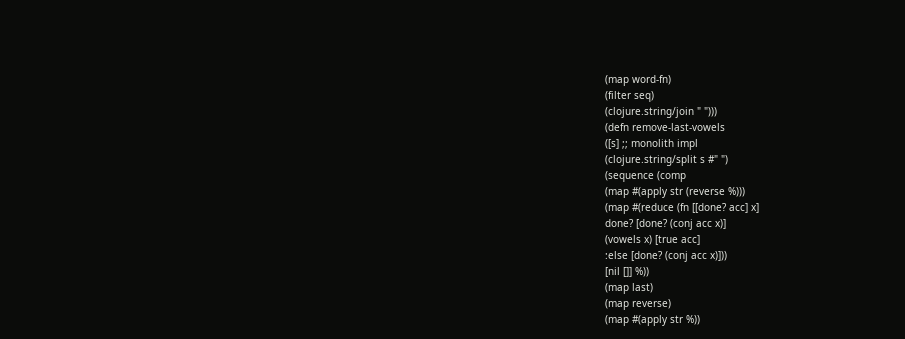(map word-fn)
(filter seq)
(clojure.string/join " ")))
(defn remove-last-vowels
([s] ;; monolith impl
(clojure.string/split s #" ")
(sequence (comp
(map #(apply str (reverse %)))
(map #(reduce (fn [[done? acc] x]
done? [done? (conj acc x)]
(vowels x) [true acc]
:else [done? (conj acc x)]))
[nil []] %))
(map last)
(map reverse)
(map #(apply str %))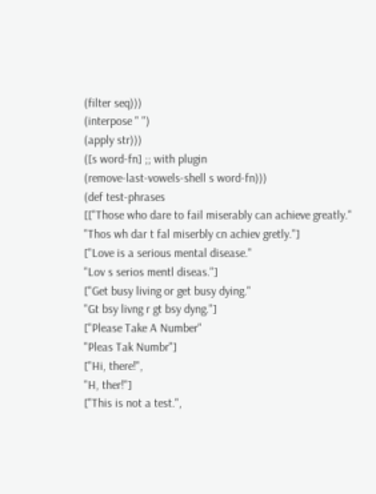(filter seq)))
(interpose " ")
(apply str)))
([s word-fn] ;; with plugin
(remove-last-vowels-shell s word-fn)))
(def test-phrases
[["Those who dare to fail miserably can achieve greatly."
"Thos wh dar t fal miserbly cn achiev gretly."]
["Love is a serious mental disease."
"Lov s serios mentl diseas."]
["Get busy living or get busy dying."
"Gt bsy livng r gt bsy dyng."]
["Please Take A Number"
"Pleas Tak Numbr"]
["Hi, there!",
"H, ther!"]
["This is not a test.",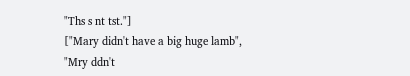"Ths s nt tst."]
["Mary didn't have a big huge lamb",
"Mry ddn't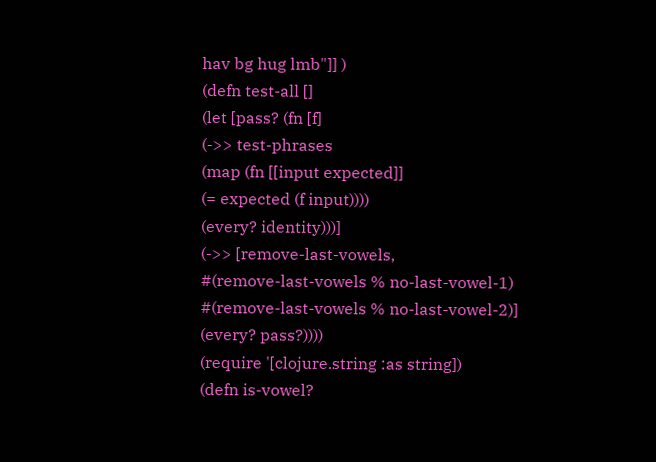hav bg hug lmb"]] )
(defn test-all []
(let [pass? (fn [f]
(->> test-phrases
(map (fn [[input expected]]
(= expected (f input))))
(every? identity)))]
(->> [remove-last-vowels,
#(remove-last-vowels % no-last-vowel-1)
#(remove-last-vowels % no-last-vowel-2)]
(every? pass?))))
(require '[clojure.string :as string])
(defn is-vowel?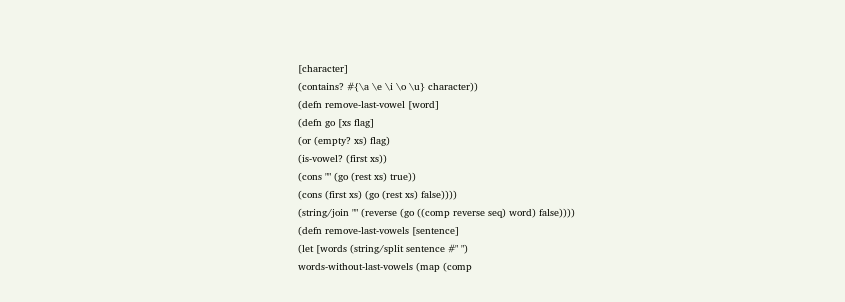[character]
(contains? #{\a \e \i \o \u} character))
(defn remove-last-vowel [word]
(defn go [xs flag]
(or (empty? xs) flag)
(is-vowel? (first xs))
(cons "" (go (rest xs) true))
(cons (first xs) (go (rest xs) false))))
(string/join "" (reverse (go ((comp reverse seq) word) false))))
(defn remove-last-vowels [sentence]
(let [words (string/split sentence #" ")
words-without-last-vowels (map (comp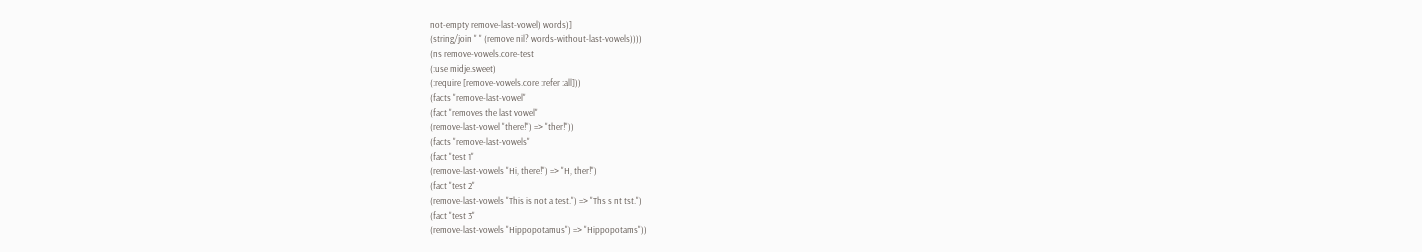not-empty remove-last-vowel) words)]
(string/join " " (remove nil? words-without-last-vowels))))
(ns remove-vowels.core-test
(:use midje.sweet)
(:require [remove-vowels.core :refer :all]))
(facts "remove-last-vowel"
(fact "removes the last vowel"
(remove-last-vowel "there!") => "ther!"))
(facts "remove-last-vowels"
(fact "test 1"
(remove-last-vowels "Hi, there!") => "H, ther!")
(fact "test 2"
(remove-last-vowels "This is not a test.") => "Ths s nt tst.")
(fact "test 3"
(remove-last-vowels "Hippopotamus") => "Hippopotams"))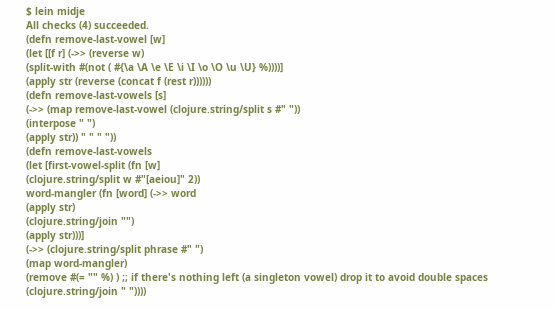$ lein midje
All checks (4) succeeded.
(defn remove-last-vowel [w]
(let [[f r] (->> (reverse w)
(split-with #(not ( #{\a \A \e \E \i \I \o \O \u \U} %))))]
(apply str (reverse (concat f (rest r))))))
(defn remove-last-vowels [s]
(->> (map remove-last-vowel (clojure.string/split s #" "))
(interpose " ")
(apply str)) " " " "))
(defn remove-last-vowels
(let [first-vowel-split (fn [w]
(clojure.string/split w #"[aeiou]" 2))
word-mangler (fn [word] (->> word
(apply str)
(clojure.string/join "")
(apply str)))]
(->> (clojure.string/split phrase #" ")
(map word-mangler)
(remove #(= "" %) ) ;; if there's nothing left (a singleton vowel) drop it to avoid double spaces
(clojure.string/join " "))))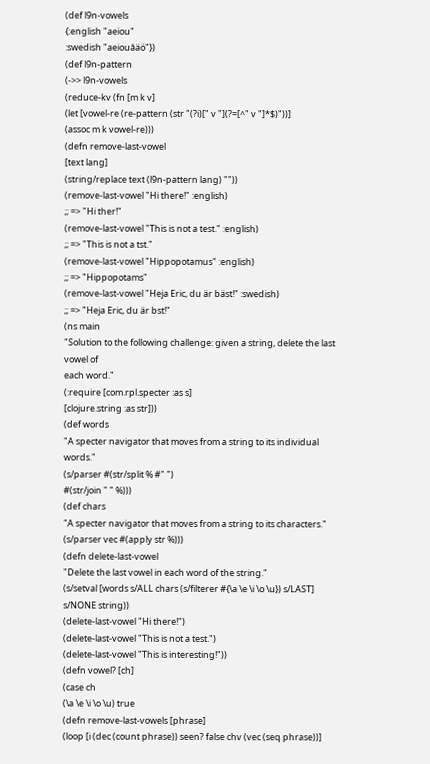(def l9n-vowels
{:english "aeiou"
:swedish "aeiouåäö"})
(def l9n-pattern
(->> l9n-vowels
(reduce-kv (fn [m k v]
(let [vowel-re (re-pattern (str "(?i)[" v "](?=[^" v "]*$)"))]
(assoc m k vowel-re)))
(defn remove-last-vowel
[text lang]
(string/replace text (l9n-pattern lang) ""))
(remove-last-vowel "Hi there!" :english)
;; => "Hi ther!"
(remove-last-vowel "This is not a test." :english)
;; => "This is not a tst."
(remove-last-vowel "Hippopotamus" :english)
;; => "Hippopotams"
(remove-last-vowel "Heja Eric, du är bäst!" :swedish)
;; => "Heja Eric, du är bst!"
(ns main
"Solution to the following challenge: given a string, delete the last vowel of
each word."
(:require [com.rpl.specter :as s]
[clojure.string :as str]))
(def words
"A specter navigator that moves from a string to its individual words."
(s/parser #(str/split % #" ")
#(str/join " " %)))
(def chars
"A specter navigator that moves from a string to its characters."
(s/parser vec #(apply str %)))
(defn delete-last-vowel
"Delete the last vowel in each word of the string."
(s/setval [words s/ALL chars (s/filterer #{\a \e \i \o \u}) s/LAST] s/NONE string))
(delete-last-vowel "Hi there!")
(delete-last-vowel "This is not a test.")
(delete-last-vowel "This is interesting!"))
(defn vowel? [ch]
(case ch
(\a \e \i \o \u) true
(defn remove-last-vowels [phrase]
(loop [i (dec (count phrase)) seen? false chv (vec (seq phrase))]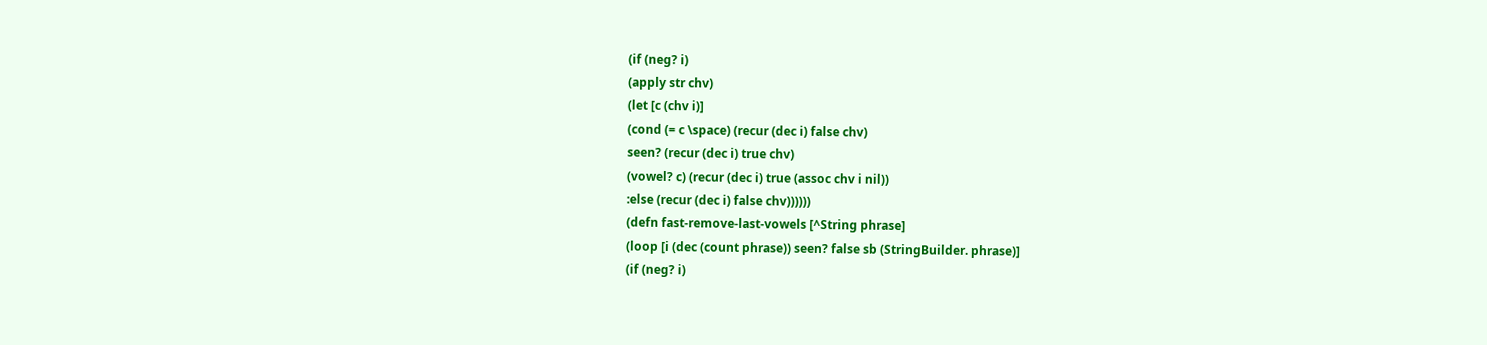(if (neg? i)
(apply str chv)
(let [c (chv i)]
(cond (= c \space) (recur (dec i) false chv)
seen? (recur (dec i) true chv)
(vowel? c) (recur (dec i) true (assoc chv i nil))
:else (recur (dec i) false chv))))))
(defn fast-remove-last-vowels [^String phrase]
(loop [i (dec (count phrase)) seen? false sb (StringBuilder. phrase)]
(if (neg? i)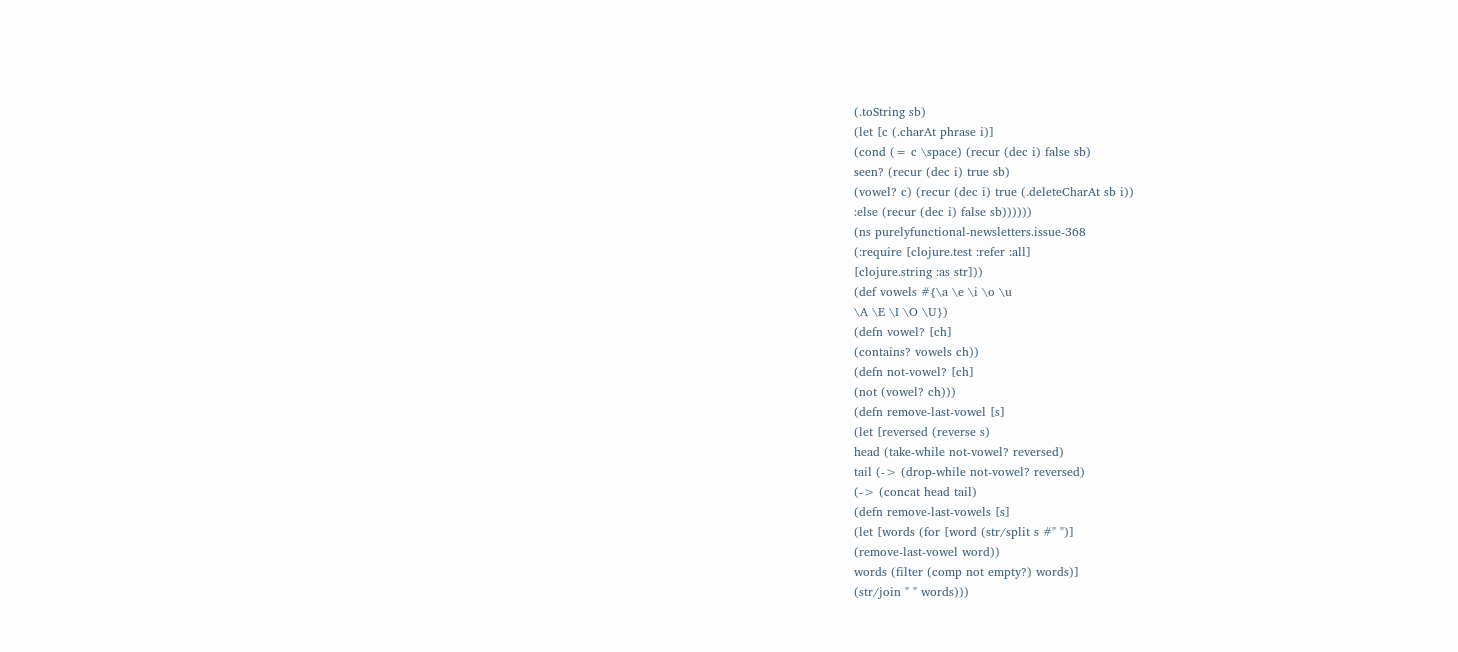(.toString sb)
(let [c (.charAt phrase i)]
(cond (= c \space) (recur (dec i) false sb)
seen? (recur (dec i) true sb)
(vowel? c) (recur (dec i) true (.deleteCharAt sb i))
:else (recur (dec i) false sb))))))
(ns purelyfunctional-newsletters.issue-368
(:require [clojure.test :refer :all]
[clojure.string :as str]))
(def vowels #{\a \e \i \o \u
\A \E \I \O \U})
(defn vowel? [ch]
(contains? vowels ch))
(defn not-vowel? [ch]
(not (vowel? ch)))
(defn remove-last-vowel [s]
(let [reversed (reverse s)
head (take-while not-vowel? reversed)
tail (-> (drop-while not-vowel? reversed)
(-> (concat head tail)
(defn remove-last-vowels [s]
(let [words (for [word (str/split s #" ")]
(remove-last-vowel word))
words (filter (comp not empty?) words)]
(str/join " " words)))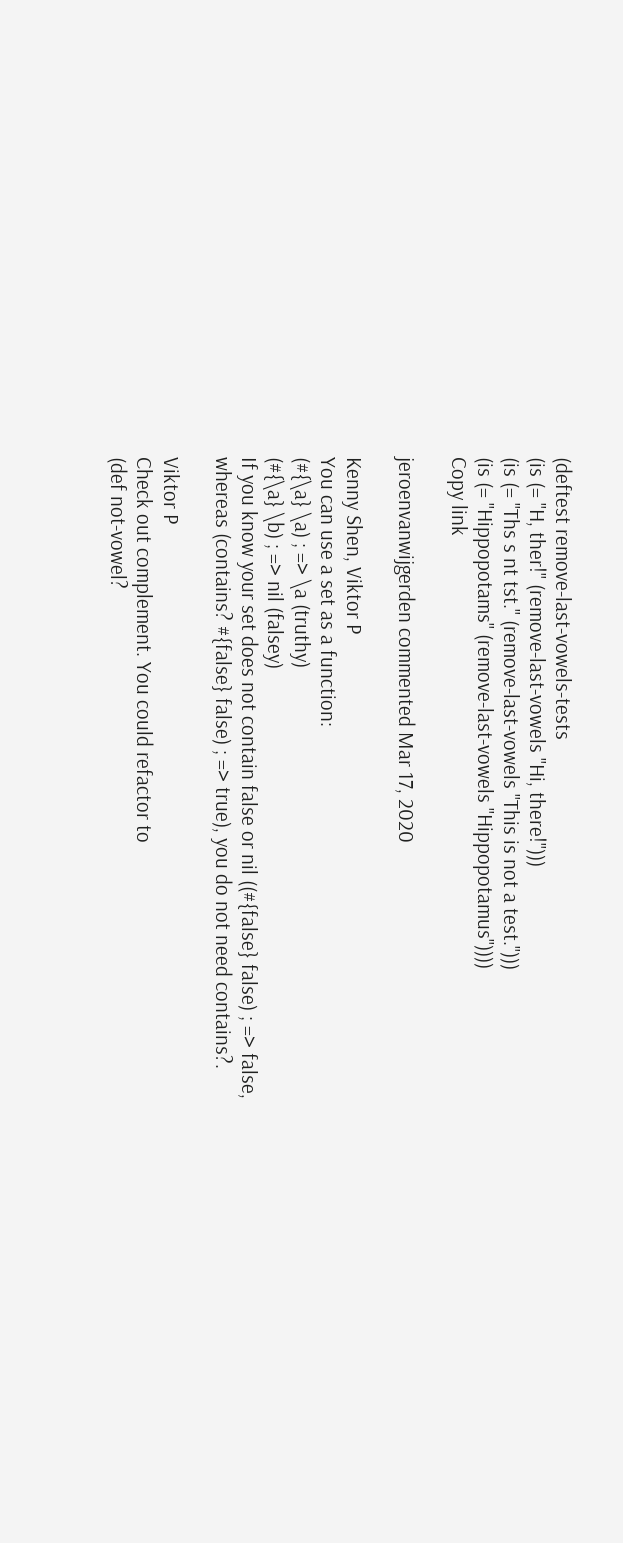(deftest remove-last-vowels-tests
(is (= "H, ther!" (remove-last-vowels "Hi, there!")))
(is (= "Ths s nt tst." (remove-last-vowels "This is not a test.")))
(is (= "Hippopotams" (remove-last-vowels "Hippopotamus"))))
Copy link

jeroenvanwijgerden commented Mar 17, 2020

Kenny Shen, Viktor P
You can use a set as a function:
(#{\a} \a) ; => \a (truthy)
(#{\a} \b) ; => nil (falsey)
If you know your set does not contain false or nil ((#{false} false) ; => false, whereas (contains? #{false} false) ; => true), you do not need contains?.

Viktor P
Check out complement. You could refactor to
(def not-vowel?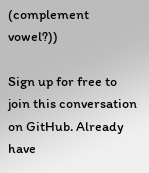(complement vowel?))

Sign up for free to join this conversation on GitHub. Already have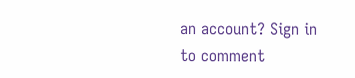an account? Sign in to comment